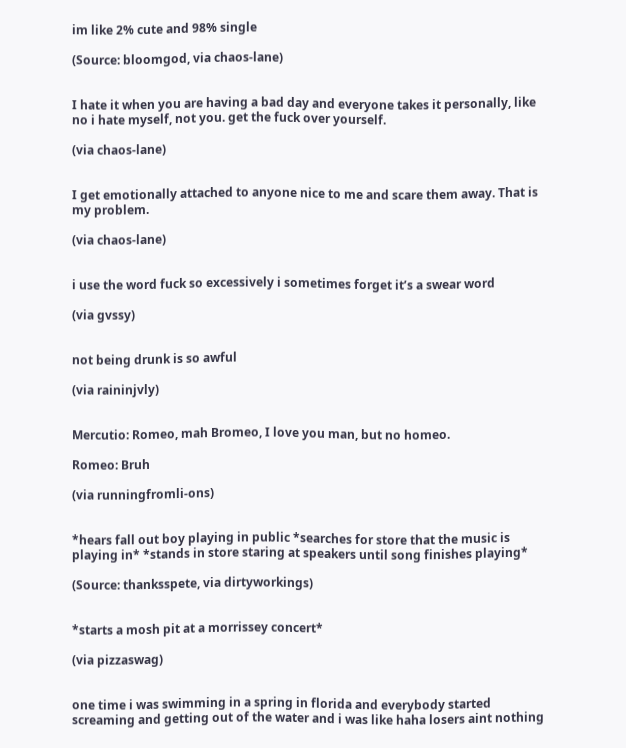im like 2% cute and 98% single

(Source: bloomgod, via chaos-lane)


I hate it when you are having a bad day and everyone takes it personally, like no i hate myself, not you. get the fuck over yourself.

(via chaos-lane)


I get emotionally attached to anyone nice to me and scare them away. That is my problem.

(via chaos-lane)


i use the word fuck so excessively i sometimes forget it’s a swear word

(via gvssy)


not being drunk is so awful

(via raininjvly)


Mercutio: Romeo, mah Bromeo, I love you man, but no homeo.

Romeo: Bruh

(via runningfromli-ons)


*hears fall out boy playing in public *searches for store that the music is playing in* *stands in store staring at speakers until song finishes playing*

(Source: thanksspete, via dirtyworkings)


*starts a mosh pit at a morrissey concert*

(via pizzaswag)


one time i was swimming in a spring in florida and everybody started screaming and getting out of the water and i was like haha losers aint nothing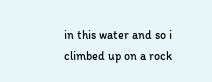in this water and so i climbed up on a rock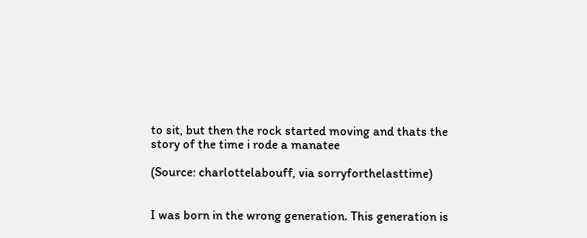to sit, but then the rock started moving and thats the story of the time i rode a manatee

(Source: charlottelabouff, via sorryforthelasttime)


I was born in the wrong generation. This generation is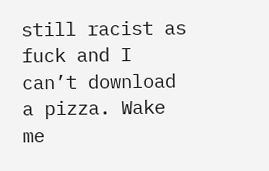still racist as fuck and I can’t download a pizza. Wake me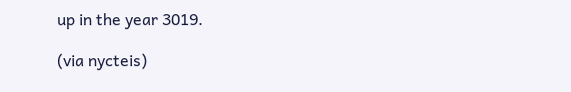up in the year 3019.

(via nycteis)